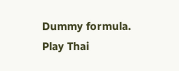Dummy formula. Play Thai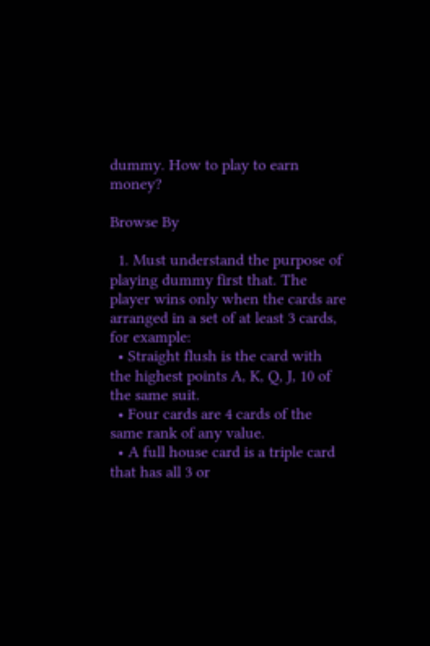dummy. How to play to earn money?

Browse By

  1. Must understand the purpose of playing dummy first that. The player wins only when the cards are arranged in a set of at least 3 cards, for example:
  • Straight flush is the card with the highest points A, K, Q, J, 10 of the same suit.
  • Four cards are 4 cards of the same rank of any value.
  • A full house card is a triple card that has all 3 or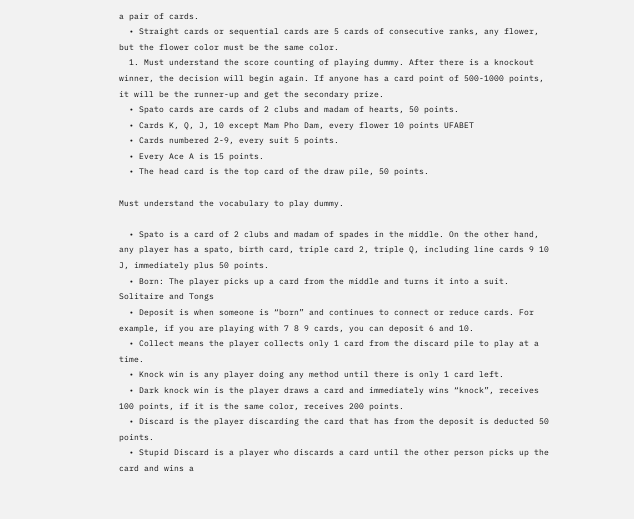a pair of cards.
  • Straight cards or sequential cards are 5 cards of consecutive ranks, any flower, but the flower color must be the same color.
  1. Must understand the score counting of playing dummy. After there is a knockout winner, the decision will begin again. If anyone has a card point of 500-1000 points, it will be the runner-up and get the secondary prize.
  • Spato cards are cards of 2 clubs and madam of hearts, 50 points.
  • Cards K, Q, J, 10 except Mam Pho Dam, every flower 10 points UFABET
  • Cards numbered 2-9, every suit 5 points.
  • Every Ace A is 15 points.
  • The head card is the top card of the draw pile, 50 points.

Must understand the vocabulary to play dummy.

  • Spato is a card of 2 clubs and madam of spades in the middle. On the other hand, any player has a spato, birth card, triple card 2, triple Q, including line cards 9 10 J, immediately plus 50 points.
  • Born: The player picks up a card from the middle and turns it into a suit. Solitaire and Tongs
  • Deposit is when someone is “born” and continues to connect or reduce cards. For example, if you are playing with 7 8 9 cards, you can deposit 6 and 10.
  • Collect means the player collects only 1 card from the discard pile to play at a time.
  • Knock win is any player doing any method until there is only 1 card left.
  • Dark knock win is the player draws a card and immediately wins “knock”, receives 100 points, if it is the same color, receives 200 points.
  • Discard is the player discarding the card that has from the deposit is deducted 50 points.
  • Stupid Discard is a player who discards a card until the other person picks up the card and wins a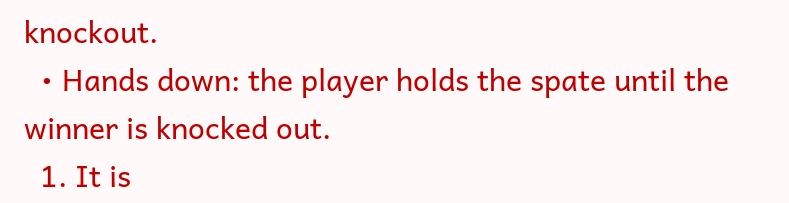knockout.
  • Hands down: the player holds the spate until the winner is knocked out.
  1. It is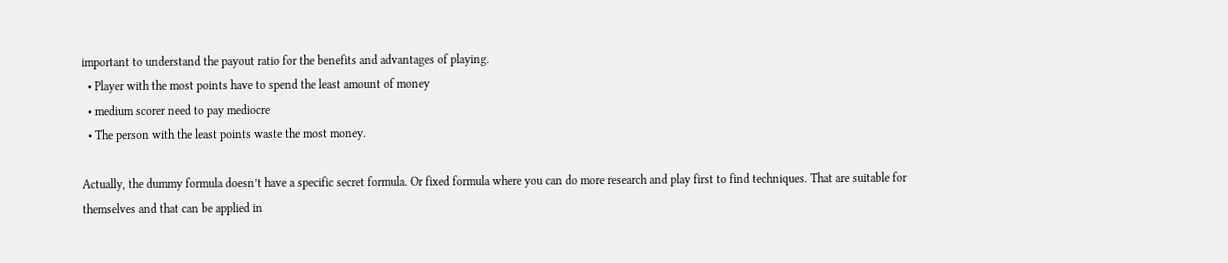important to understand the payout ratio for the benefits and advantages of playing.
  • Player with the most points have to spend the least amount of money
  • medium scorer need to pay mediocre
  • The person with the least points waste the most money.

Actually, the dummy formula doesn’t have a specific secret formula. Or fixed formula where you can do more research and play first to find techniques. That are suitable for themselves and that can be applied in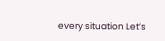every situation Let’s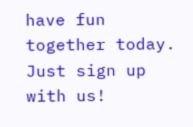have fun together today. Just sign up with us!